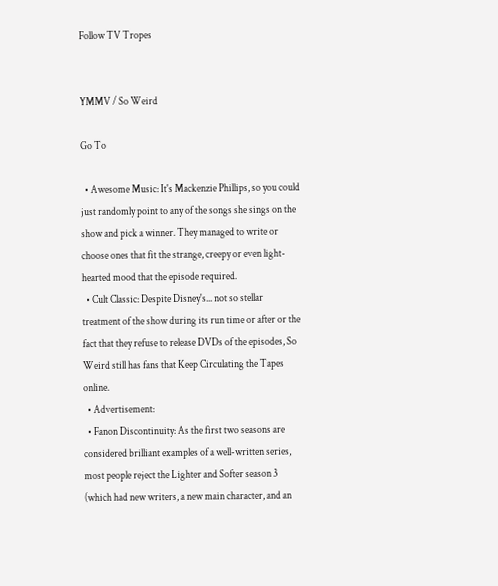Follow TV Tropes


YMMV / So Weird

Go To

  • Awesome Music: It's Mackenzie Phillips, so you could just randomly point to any of the songs she sings on the show and pick a winner. They managed to write or choose ones that fit the strange, creepy or even light-hearted mood that the episode required.
  • Cult Classic: Despite Disney's... not so stellar treatment of the show during its run time or after or the fact that they refuse to release DVDs of the episodes, So Weird still has fans that Keep Circulating the Tapes online.
  • Advertisement:
  • Fanon Discontinuity: As the first two seasons are considered brilliant examples of a well-written series, most people reject the Lighter and Softer season 3 (which had new writers, a new main character, and an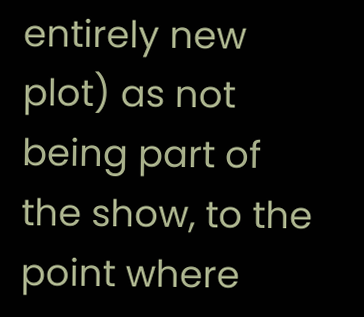entirely new plot) as not being part of the show, to the point where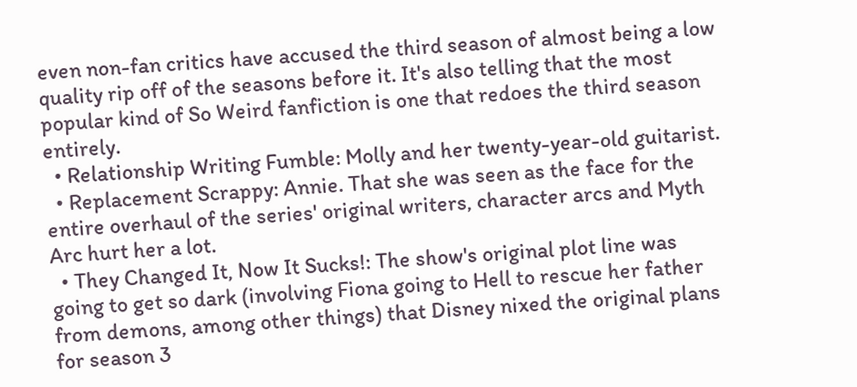even non-fan critics have accused the third season of almost being a low quality rip off of the seasons before it. It's also telling that the most popular kind of So Weird fanfiction is one that redoes the third season entirely.
  • Relationship Writing Fumble: Molly and her twenty-year-old guitarist.
  • Replacement Scrappy: Annie. That she was seen as the face for the entire overhaul of the series' original writers, character arcs and Myth Arc hurt her a lot.
  • They Changed It, Now It Sucks!: The show's original plot line was going to get so dark (involving Fiona going to Hell to rescue her father from demons, among other things) that Disney nixed the original plans for season 3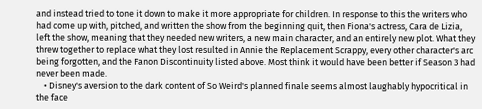and instead tried to tone it down to make it more appropriate for children. In response to this the writers who had come up with, pitched, and written the show from the beginning quit, then Fiona's actress, Cara de Lizia, left the show, meaning that they needed new writers, a new main character, and an entirely new plot. What they threw together to replace what they lost resulted in Annie the Replacement Scrappy, every other character's arc being forgotten, and the Fanon Discontinuity listed above. Most think it would have been better if Season 3 had never been made.
    • Disney's aversion to the dark content of So Weird's planned finale seems almost laughably hypocritical in the face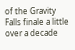of the Gravity Falls finale a little over a decade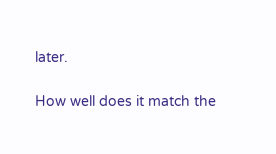later.

How well does it match the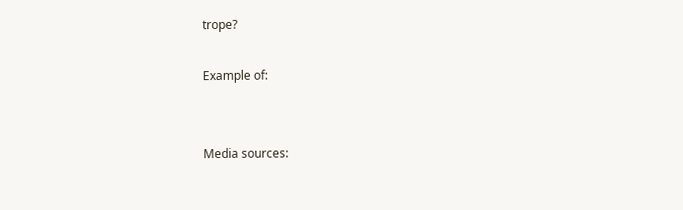trope?

Example of:


Media sources: